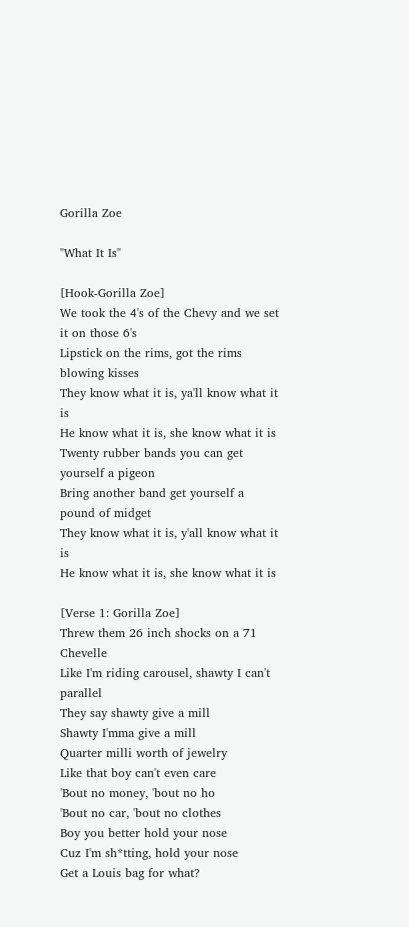Gorilla Zoe

"What It Is"

[Hook-Gorilla Zoe]
We took the 4's of the Chevy and we set it on those 6's
Lipstick on the rims, got the rims blowing kisses
They know what it is, ya'll know what it is
He know what it is, she know what it is
Twenty rubber bands you can get yourself a pigeon
Bring another band get yourself a pound of midget
They know what it is, y'all know what it is
He know what it is, she know what it is

[Verse 1: Gorilla Zoe]
Threw them 26 inch shocks on a 71 Chevelle
Like I'm riding carousel, shawty I can't parallel
They say shawty give a mill
Shawty I'mma give a mill
Quarter milli worth of jewelry
Like that boy can't even care
'Bout no money, 'bout no ho
'Bout no car, 'bout no clothes
Boy you better hold your nose
Cuz I'm sh*tting, hold your nose
Get a Louis bag for what?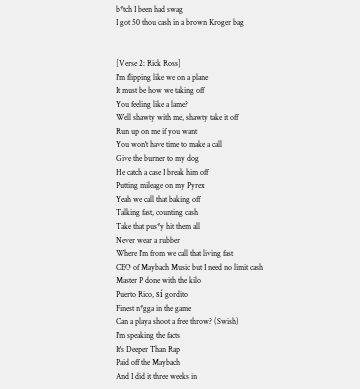b*tch I been had swag
I got 50 thou cash in a brown Kroger bag


[Verse 2: Rick Ross]
I'm flipping like we on a plane
It must be how we taking off
You feeling like a lame?
Well shawty with me, shawty take it off
Run up on me if you want
You won't have time to make a call
Give the burner to my dog
He catch a case I break him off
Putting mileage on my Pyrex
Yeah we call that baking off
Talking fast, counting cash
Take that pus*y hit them all
Never wear a rubber
Where I'm from we call that living fast
CEO of Maybach Music but I need no limit cash
Master P done with the kilo
Puerto Rico, sí gordito
Finest n*gga in the game
Can a playa shoot a free throw? (Swish)
I'm speaking the facts
It's Deeper Than Rap
Paid off the Maybach
And I did it three weeks in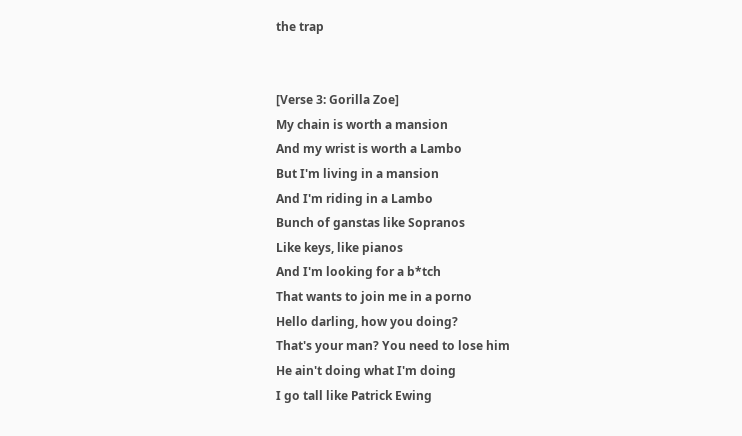the trap


[Verse 3: Gorilla Zoe]
My chain is worth a mansion
And my wrist is worth a Lambo
But I'm living in a mansion
And I'm riding in a Lambo
Bunch of ganstas like Sopranos
Like keys, like pianos
And I'm looking for a b*tch
That wants to join me in a porno
Hello darling, how you doing?
That's your man? You need to lose him
He ain't doing what I'm doing
I go tall like Patrick Ewing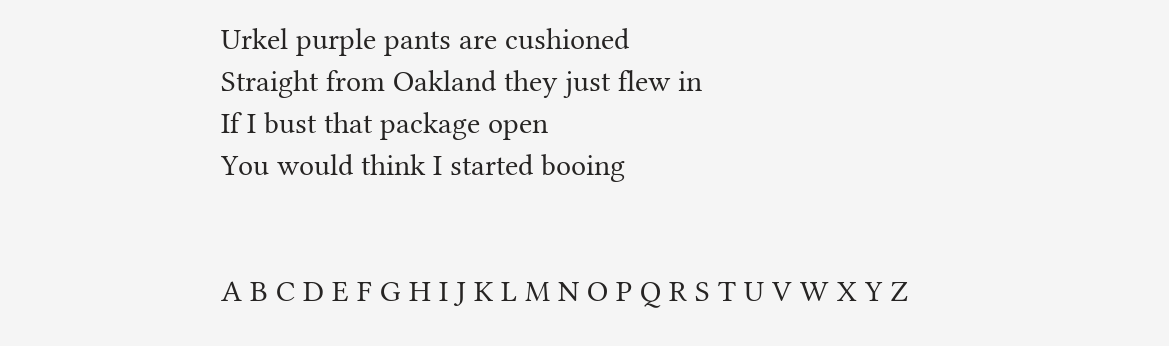Urkel purple pants are cushioned
Straight from Oakland they just flew in
If I bust that package open
You would think I started booing


A B C D E F G H I J K L M N O P Q R S T U V W X Y Z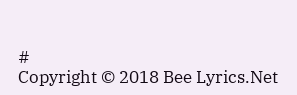#
Copyright © 2018 Bee Lyrics.Net